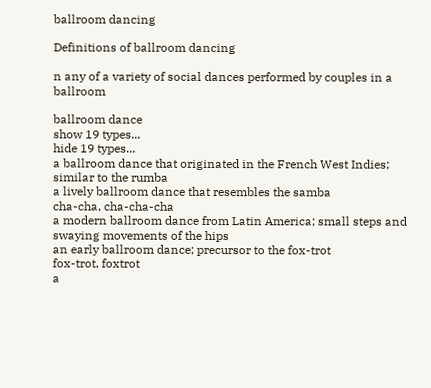ballroom dancing

Definitions of ballroom dancing

n any of a variety of social dances performed by couples in a ballroom

ballroom dance
show 19 types...
hide 19 types...
a ballroom dance that originated in the French West Indies; similar to the rumba
a lively ballroom dance that resembles the samba
cha-cha, cha-cha-cha
a modern ballroom dance from Latin America; small steps and swaying movements of the hips
an early ballroom dance; precursor to the fox-trot
fox-trot, foxtrot
a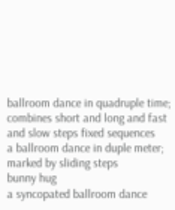ballroom dance in quadruple time; combines short and long and fast and slow steps fixed sequences
a ballroom dance in duple meter; marked by sliding steps
bunny hug
a syncopated ballroom dance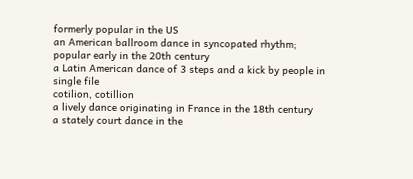formerly popular in the US
an American ballroom dance in syncopated rhythm; popular early in the 20th century
a Latin American dance of 3 steps and a kick by people in single file
cotilion, cotillion
a lively dance originating in France in the 18th century
a stately court dance in the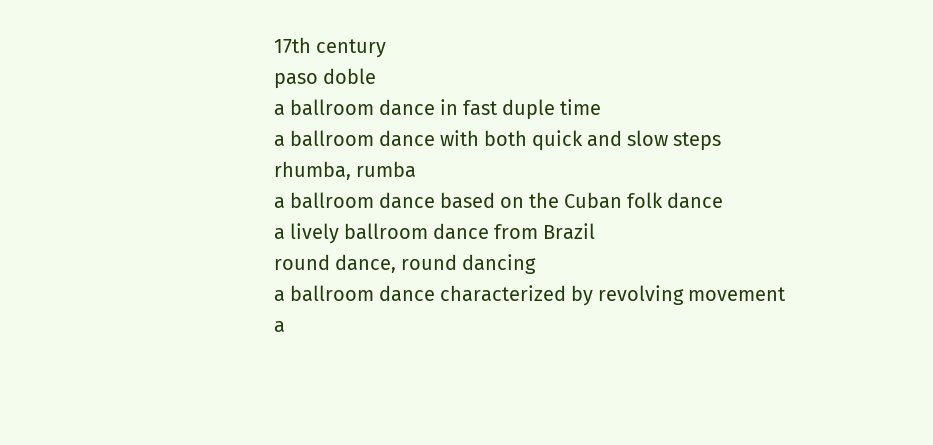17th century
paso doble
a ballroom dance in fast duple time
a ballroom dance with both quick and slow steps
rhumba, rumba
a ballroom dance based on the Cuban folk dance
a lively ballroom dance from Brazil
round dance, round dancing
a ballroom dance characterized by revolving movement
a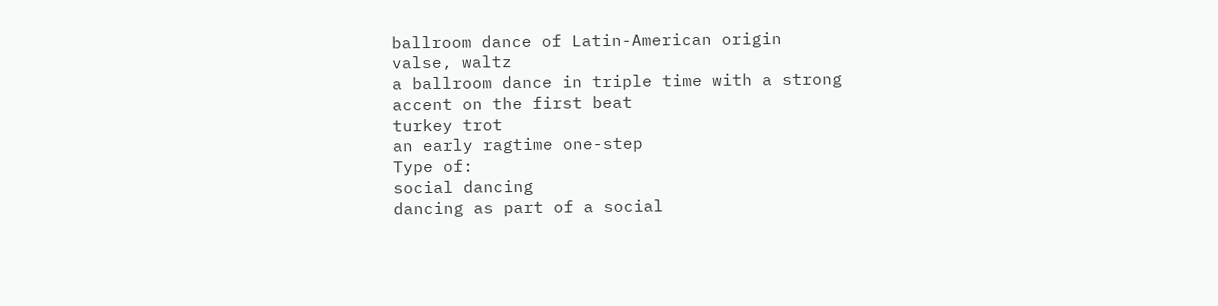ballroom dance of Latin-American origin
valse, waltz
a ballroom dance in triple time with a strong accent on the first beat
turkey trot
an early ragtime one-step
Type of:
social dancing
dancing as part of a social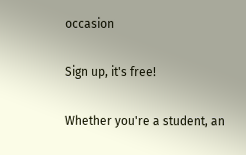occasion

Sign up, it's free!

Whether you're a student, an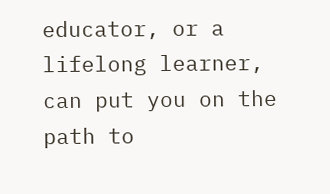educator, or a lifelong learner, can put you on the path to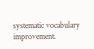systematic vocabulary improvement.